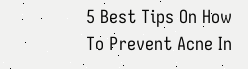5 Best Tips On How To Prevent Acne In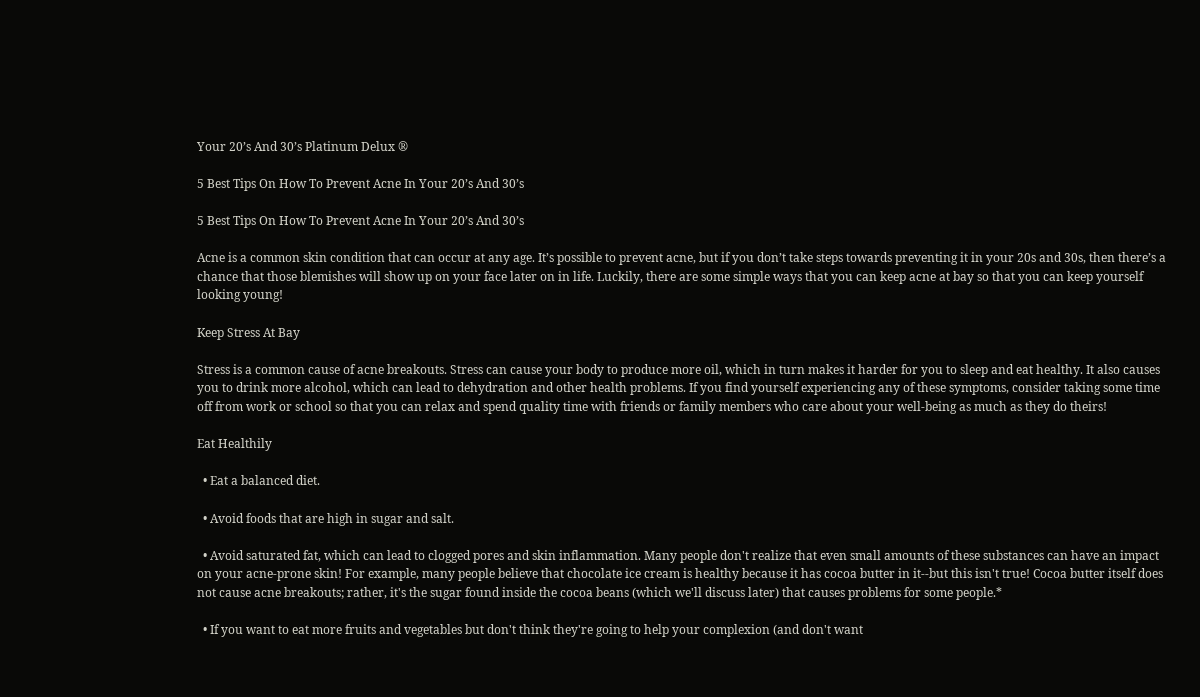Your 20’s And 30’s Platinum Delux ®

5 Best Tips On How To Prevent Acne In Your 20’s And 30’s

5 Best Tips On How To Prevent Acne In Your 20’s And 30’s

Acne is a common skin condition that can occur at any age. It’s possible to prevent acne, but if you don’t take steps towards preventing it in your 20s and 30s, then there’s a chance that those blemishes will show up on your face later on in life. Luckily, there are some simple ways that you can keep acne at bay so that you can keep yourself looking young!

Keep Stress At Bay

Stress is a common cause of acne breakouts. Stress can cause your body to produce more oil, which in turn makes it harder for you to sleep and eat healthy. It also causes you to drink more alcohol, which can lead to dehydration and other health problems. If you find yourself experiencing any of these symptoms, consider taking some time off from work or school so that you can relax and spend quality time with friends or family members who care about your well-being as much as they do theirs!

Eat Healthily

  • Eat a balanced diet.

  • Avoid foods that are high in sugar and salt.

  • Avoid saturated fat, which can lead to clogged pores and skin inflammation. Many people don't realize that even small amounts of these substances can have an impact on your acne-prone skin! For example, many people believe that chocolate ice cream is healthy because it has cocoa butter in it--but this isn't true! Cocoa butter itself does not cause acne breakouts; rather, it's the sugar found inside the cocoa beans (which we'll discuss later) that causes problems for some people.*

  • If you want to eat more fruits and vegetables but don't think they're going to help your complexion (and don't want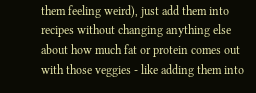them feeling weird), just add them into recipes without changing anything else about how much fat or protein comes out with those veggies - like adding them into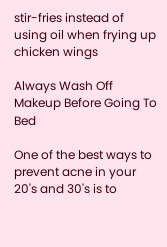stir-fries instead of using oil when frying up chicken wings

Always Wash Off Makeup Before Going To Bed

One of the best ways to prevent acne in your 20's and 30's is to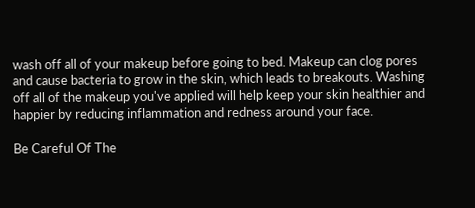wash off all of your makeup before going to bed. Makeup can clog pores and cause bacteria to grow in the skin, which leads to breakouts. Washing off all of the makeup you've applied will help keep your skin healthier and happier by reducing inflammation and redness around your face.

Be Careful Of The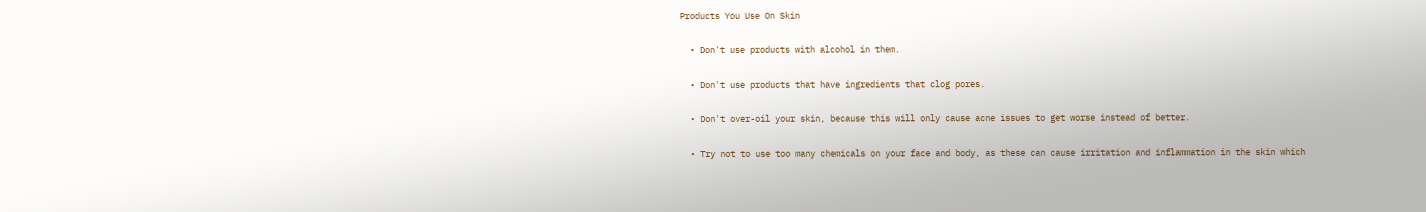Products You Use On Skin

  • Don't use products with alcohol in them.

  • Don't use products that have ingredients that clog pores.

  • Don't over-oil your skin, because this will only cause acne issues to get worse instead of better.

  • Try not to use too many chemicals on your face and body, as these can cause irritation and inflammation in the skin which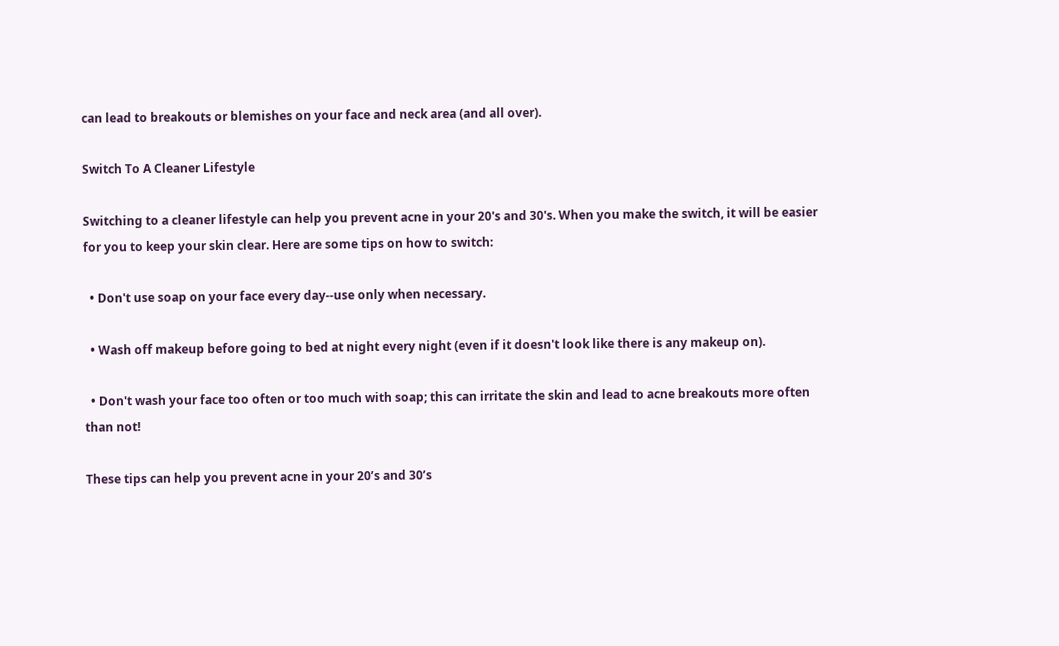can lead to breakouts or blemishes on your face and neck area (and all over).

Switch To A Cleaner Lifestyle

Switching to a cleaner lifestyle can help you prevent acne in your 20's and 30's. When you make the switch, it will be easier for you to keep your skin clear. Here are some tips on how to switch:

  • Don't use soap on your face every day--use only when necessary.

  • Wash off makeup before going to bed at night every night (even if it doesn't look like there is any makeup on).

  • Don't wash your face too often or too much with soap; this can irritate the skin and lead to acne breakouts more often than not!

These tips can help you prevent acne in your 20’s and 30’s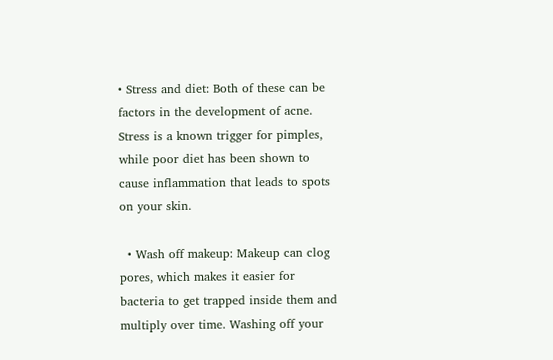• Stress and diet: Both of these can be factors in the development of acne. Stress is a known trigger for pimples, while poor diet has been shown to cause inflammation that leads to spots on your skin.

  • Wash off makeup: Makeup can clog pores, which makes it easier for bacteria to get trapped inside them and multiply over time. Washing off your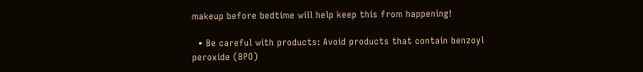makeup before bedtime will help keep this from happening!

  • Be careful with products: Avoid products that contain benzoyl peroxide (BPO)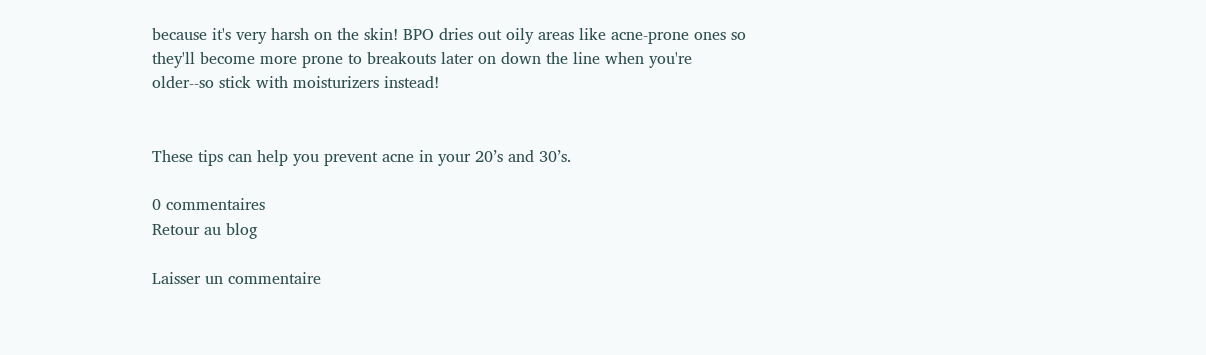because it's very harsh on the skin! BPO dries out oily areas like acne-prone ones so they'll become more prone to breakouts later on down the line when you're older--so stick with moisturizers instead!


These tips can help you prevent acne in your 20’s and 30’s.

0 commentaires
Retour au blog

Laisser un commentaire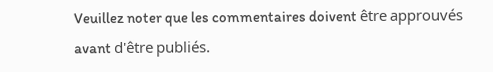Veuillez noter que les commentaires doivent être approuvés avant d'être publiés.